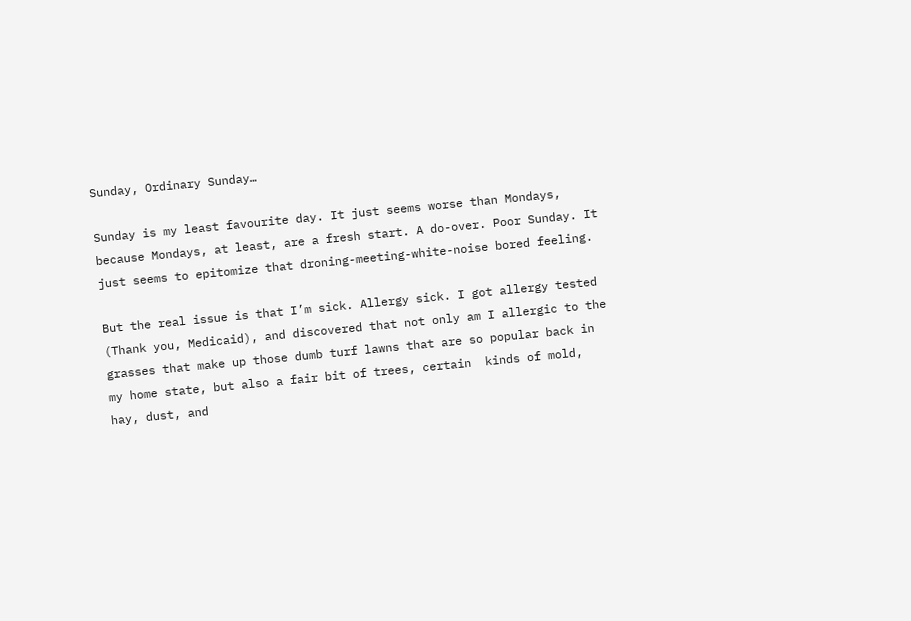Sunday, Ordinary Sunday…

Sunday is my least favourite day. It just seems worse than Mondays, because Mondays, at least, are a fresh start. A do-over. Poor Sunday. It just seems to epitomize that droning-meeting-white-noise bored feeling.

But the real issue is that I’m sick. Allergy sick. I got allergy tested (Thank you, Medicaid), and discovered that not only am I allergic to the grasses that make up those dumb turf lawns that are so popular back in my home state, but also a fair bit of trees, certain  kinds of mold, hay, dust, and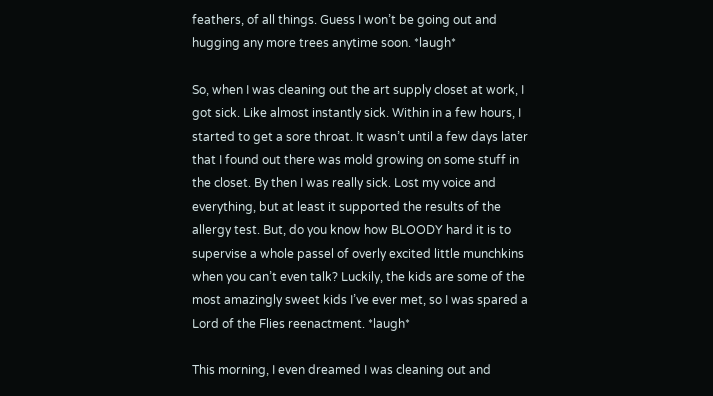feathers, of all things. Guess I won’t be going out and hugging any more trees anytime soon. *laugh*

So, when I was cleaning out the art supply closet at work, I got sick. Like almost instantly sick. Within in a few hours, I started to get a sore throat. It wasn’t until a few days later that I found out there was mold growing on some stuff in the closet. By then I was really sick. Lost my voice and everything, but at least it supported the results of the allergy test. But, do you know how BLOODY hard it is to supervise a whole passel of overly excited little munchkins when you can’t even talk? Luckily, the kids are some of the most amazingly sweet kids I’ve ever met, so I was spared a Lord of the Flies reenactment. *laugh*

This morning, I even dreamed I was cleaning out and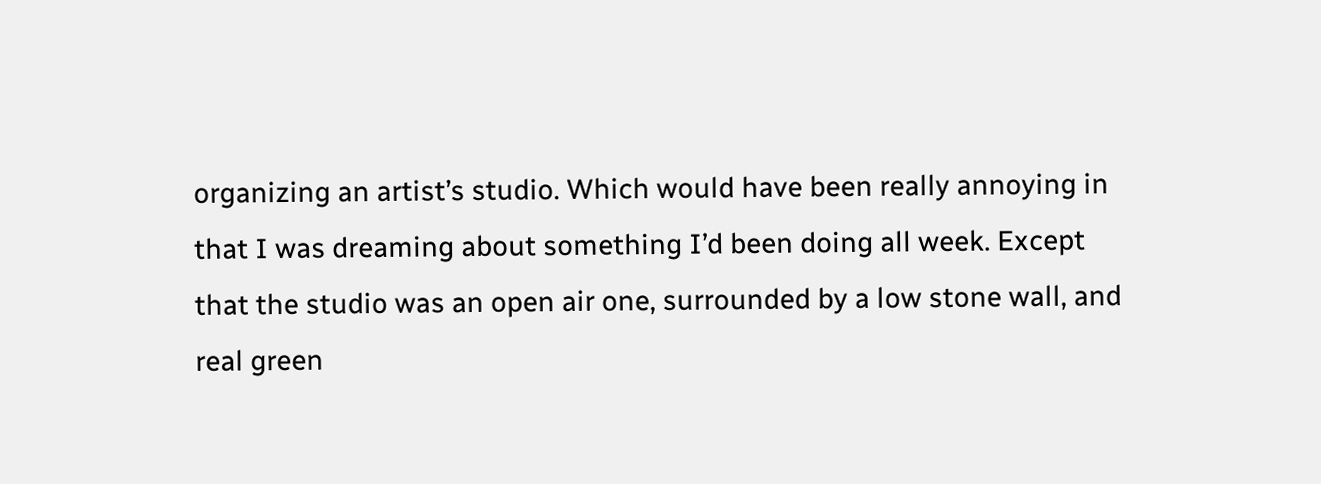organizing an artist’s studio. Which would have been really annoying in that I was dreaming about something I’d been doing all week. Except that the studio was an open air one, surrounded by a low stone wall, and real green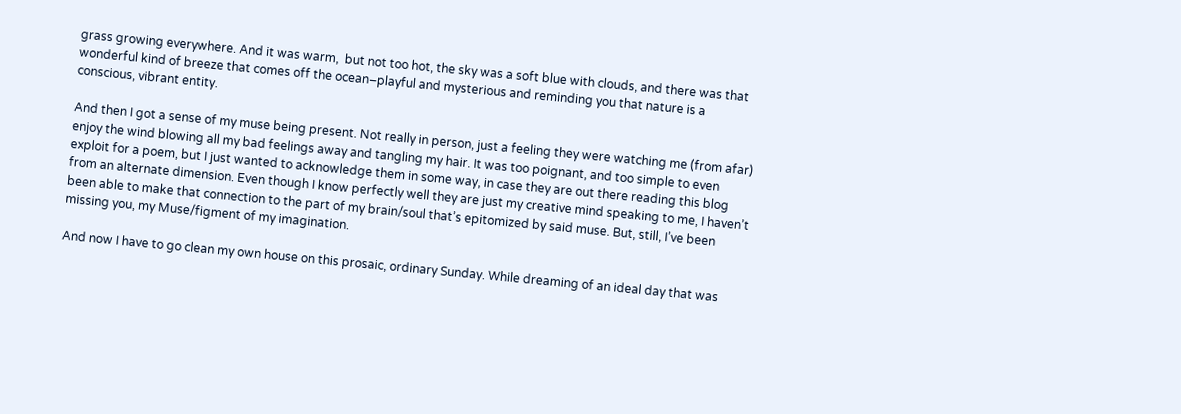grass growing everywhere. And it was warm,  but not too hot, the sky was a soft blue with clouds, and there was that wonderful kind of breeze that comes off the ocean–playful and mysterious and reminding you that nature is a conscious, vibrant entity.

And then I got a sense of my muse being present. Not really in person, just a feeling they were watching me (from afar) enjoy the wind blowing all my bad feelings away and tangling my hair. It was too poignant, and too simple to even exploit for a poem, but I just wanted to acknowledge them in some way, in case they are out there reading this blog from an alternate dimension. Even though I know perfectly well they are just my creative mind speaking to me, I haven’t been able to make that connection to the part of my brain/soul that’s epitomized by said muse. But, still, I’ve been missing you, my Muse/figment of my imagination.

And now I have to go clean my own house on this prosaic, ordinary Sunday. While dreaming of an ideal day that was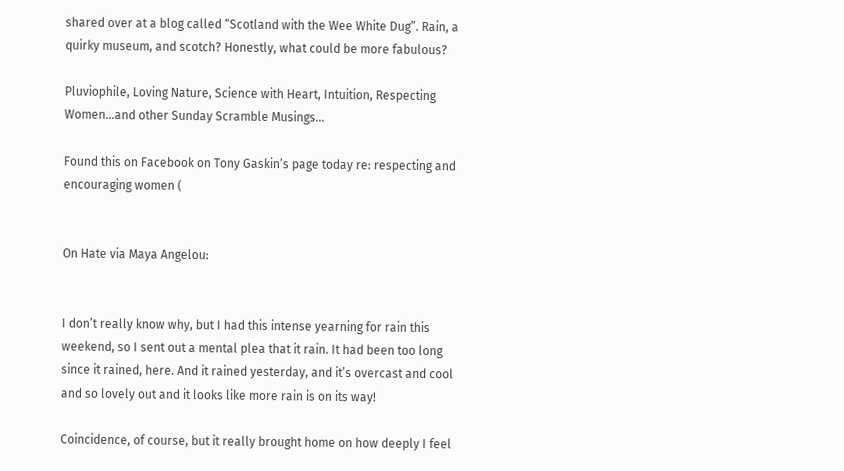shared over at a blog called “Scotland with the Wee White Dug”. Rain, a quirky museum, and scotch? Honestly, what could be more fabulous?

Pluviophile, Loving Nature, Science with Heart, Intuition, Respecting Women…and other Sunday Scramble Musings…

Found this on Facebook on Tony Gaskin’s page today re: respecting and encouraging women (


On Hate via Maya Angelou:


I don’t really know why, but I had this intense yearning for rain this weekend, so I sent out a mental plea that it rain. It had been too long since it rained, here. And it rained yesterday, and it’s overcast and cool and so lovely out and it looks like more rain is on its way!

Coincidence, of course, but it really brought home on how deeply I feel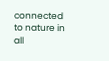connected to nature in all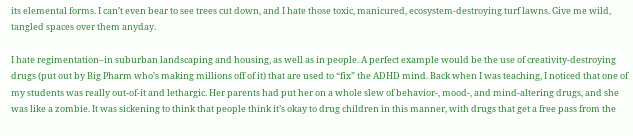its elemental forms. I can’t even bear to see trees cut down, and I hate those toxic, manicured, ecosystem-destroying turf lawns. Give me wild, tangled spaces over them anyday.

I hate regimentation–in suburban landscaping and housing, as well as in people. A perfect example would be the use of creativity-destroying drugs (put out by Big Pharm who’s making millions off of it) that are used to “fix” the ADHD mind. Back when I was teaching, I noticed that one of my students was really out-of-it and lethargic. Her parents had put her on a whole slew of behavior-, mood-, and mind-altering drugs, and she was like a zombie. It was sickening to think that people think it’s okay to drug children in this manner, with drugs that get a free pass from the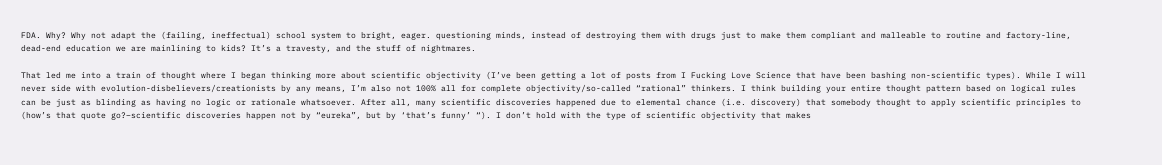FDA. Why? Why not adapt the (failing, ineffectual) school system to bright, eager. questioning minds, instead of destroying them with drugs just to make them compliant and malleable to routine and factory-line, dead-end education we are mainlining to kids? It’s a travesty, and the stuff of nightmares.

That led me into a train of thought where I began thinking more about scientific objectivity (I’ve been getting a lot of posts from I Fucking Love Science that have been bashing non-scientific types). While I will never side with evolution-disbelievers/creationists by any means, I’m also not 100% all for complete objectivity/so-called “rational” thinkers. I think building your entire thought pattern based on logical rules can be just as blinding as having no logic or rationale whatsoever. After all, many scientific discoveries happened due to elemental chance (i.e. discovery) that somebody thought to apply scientific principles to (how’s that quote go?–scientific discoveries happen not by “eureka”, but by ‘that’s funny’ “). I don’t hold with the type of scientific objectivity that makes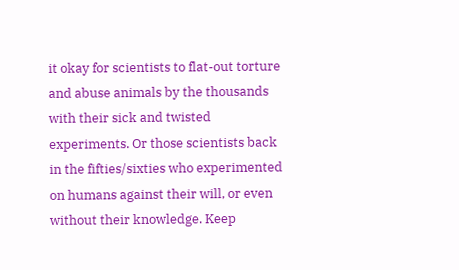it okay for scientists to flat-out torture and abuse animals by the thousands with their sick and twisted experiments. Or those scientists back in the fifties/sixties who experimented on humans against their will, or even without their knowledge. Keep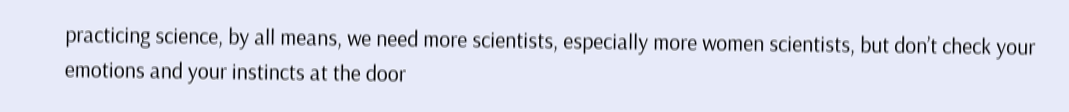practicing science, by all means, we need more scientists, especially more women scientists, but don’t check your emotions and your instincts at the door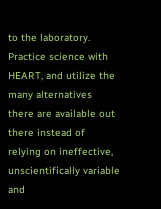to the laboratory. Practice science with HEART, and utilize the many alternatives there are available out there instead of relying on ineffective, unscientifically variable and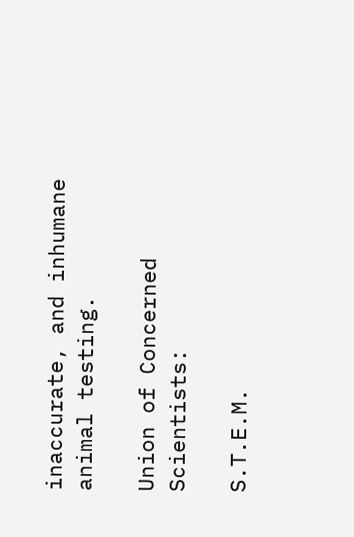inaccurate, and inhumane animal testing.

Union of Concerned Scientists:

S.T.E.M.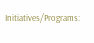Initiatives/Programs: